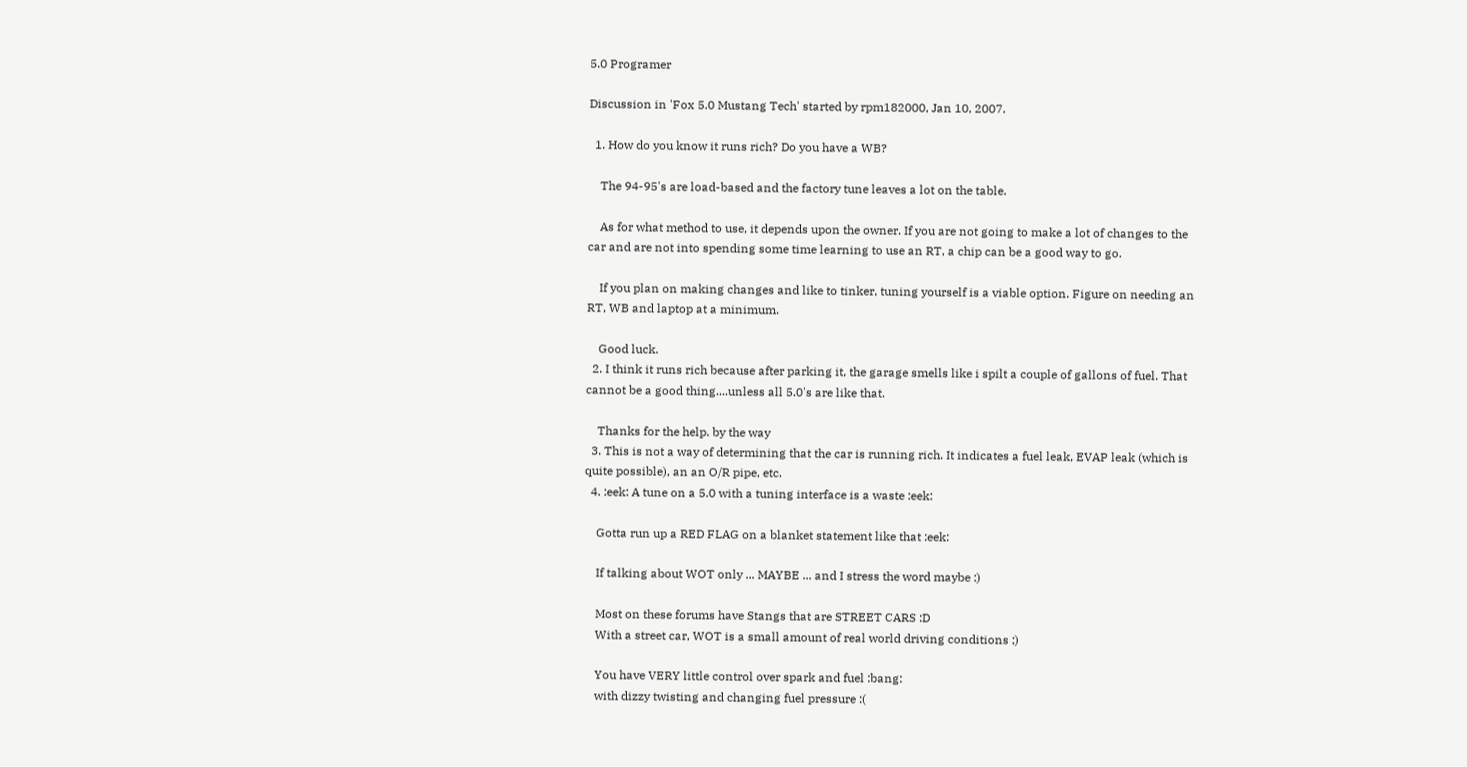5.0 Programer

Discussion in 'Fox 5.0 Mustang Tech' started by rpm182000, Jan 10, 2007.

  1. How do you know it runs rich? Do you have a WB?

    The 94-95's are load-based and the factory tune leaves a lot on the table.

    As for what method to use, it depends upon the owner. If you are not going to make a lot of changes to the car and are not into spending some time learning to use an RT, a chip can be a good way to go.

    If you plan on making changes and like to tinker, tuning yourself is a viable option. Figure on needing an RT, WB and laptop at a minimum.

    Good luck.
  2. I think it runs rich because after parking it, the garage smells like i spilt a couple of gallons of fuel. That cannot be a good thing....unless all 5.0's are like that.

    Thanks for the help. by the way
  3. This is not a way of determining that the car is running rich. It indicates a fuel leak, EVAP leak (which is quite possible), an an O/R pipe, etc.
  4. :eek: A tune on a 5.0 with a tuning interface is a waste :eek:

    Gotta run up a RED FLAG on a blanket statement like that :eek:

    If talking about WOT only ... MAYBE ... and I stress the word maybe :)

    Most on these forums have Stangs that are STREET CARS :D
    With a street car, WOT is a small amount of real world driving conditions ;)

    You have VERY little control over spark and fuel :bang:
    with dizzy twisting and changing fuel pressure :(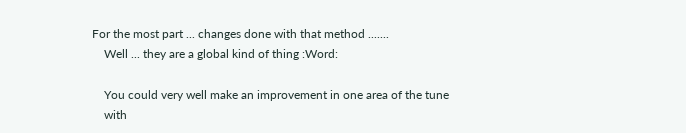For the most part ... changes done with that method .......
    Well ... they are a global kind of thing :Word:

    You could very well make an improvement in one area of the tune
    with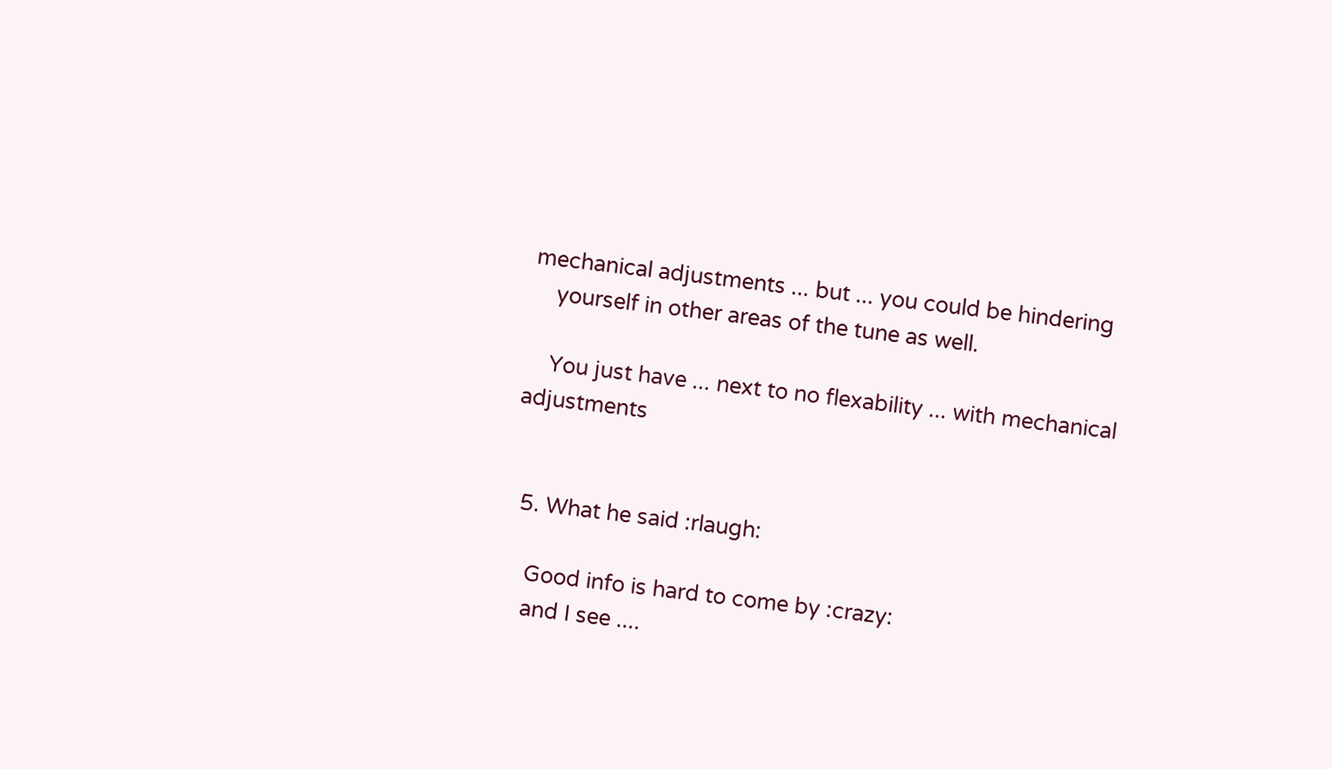mechanical adjustments ... but ... you could be hindering
    yourself in other areas of the tune as well.

    You just have ... next to no flexability ... with mechanical adjustments


  5. What he said :rlaugh:

    Good info is hard to come by :crazy:
    and I see ....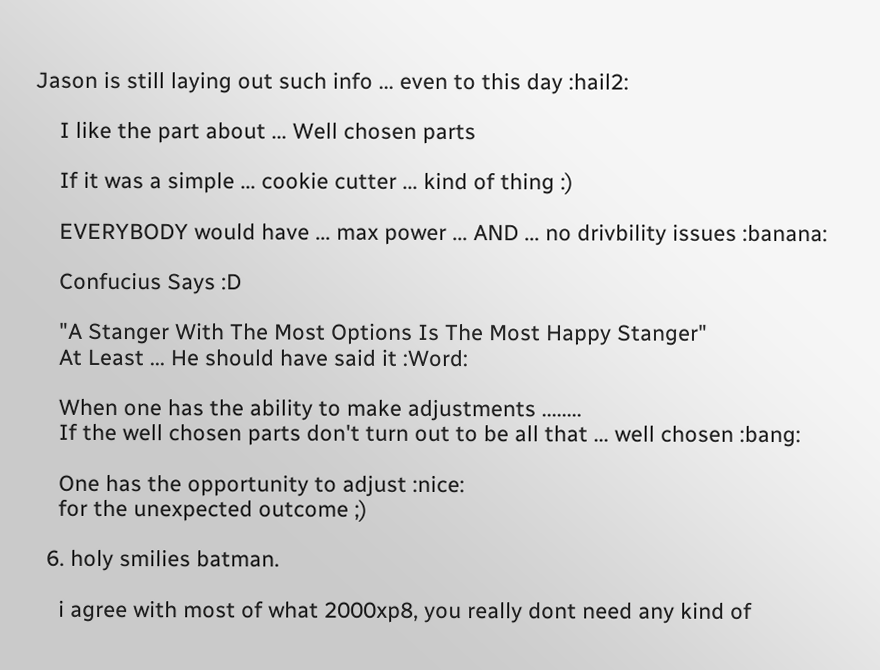Jason is still laying out such info ... even to this day :hail2:

    I like the part about ... Well chosen parts

    If it was a simple ... cookie cutter ... kind of thing :)

    EVERYBODY would have ... max power ... AND ... no drivbility issues :banana:

    Confucius Says :D

    "A Stanger With The Most Options Is The Most Happy Stanger"
    At Least ... He should have said it :Word:

    When one has the ability to make adjustments ........
    If the well chosen parts don't turn out to be all that ... well chosen :bang:

    One has the opportunity to adjust :nice:
    for the unexpected outcome ;)

  6. holy smilies batman.

    i agree with most of what 2000xp8, you really dont need any kind of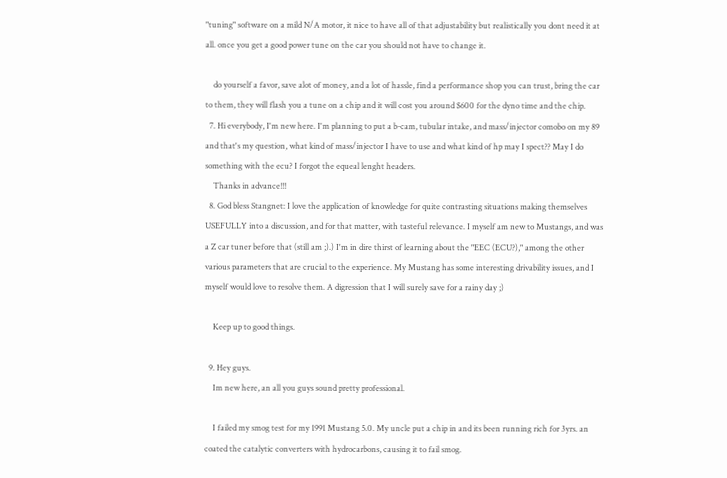"tuning" software on a mild N/A motor, it nice to have all of that adjustability but realistically you dont need it at all. once you get a good power tune on the car you should not have to change it.

    do yourself a favor, save alot of money, and a lot of hassle, find a performance shop you can trust, bring the car to them, they will flash you a tune on a chip and it will cost you around $600 for the dyno time and the chip.
  7. Hi everybody, I'm new here. I'm planning to put a b-cam, tubular intake, and mass/injector comobo on my 89 and that's my question, what kind of mass/injector I have to use and what kind of hp may I spect?? May I do something with the ecu? I forgot the equeal lenght headers.
    Thanks in advance!!!
  8. God bless Stangnet: I love the application of knowledge for quite contrasting situations making themselves USEFULLY into a discussion, and for that matter, with tasteful relevance. I myself am new to Mustangs, and was a Z car tuner before that (still am ;).) I'm in dire thirst of learning about the "EEC (ECU?)," among the other various parameters that are crucial to the experience. My Mustang has some interesting drivability issues, and I myself would love to resolve them. A digression that I will surely save for a rainy day ;)

    Keep up to good things.

  9. Hey guys.
    Im new here, an all you guys sound pretty professional.

    I failed my smog test for my 1991 Mustang 5.0. My uncle put a chip in and its been running rich for 3yrs. an coated the catalytic converters with hydrocarbons, causing it to fail smog.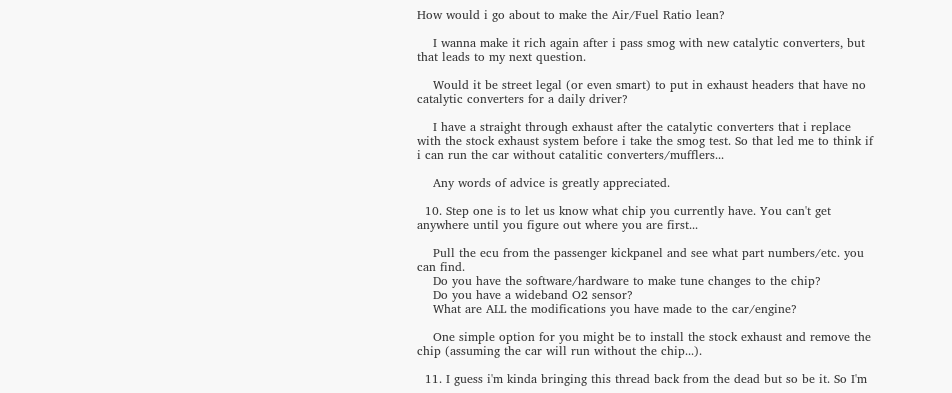How would i go about to make the Air/Fuel Ratio lean?

    I wanna make it rich again after i pass smog with new catalytic converters, but that leads to my next question.

    Would it be street legal (or even smart) to put in exhaust headers that have no catalytic converters for a daily driver?

    I have a straight through exhaust after the catalytic converters that i replace with the stock exhaust system before i take the smog test. So that led me to think if i can run the car without catalitic converters/mufflers...

    Any words of advice is greatly appreciated.

  10. Step one is to let us know what chip you currently have. You can't get anywhere until you figure out where you are first...

    Pull the ecu from the passenger kickpanel and see what part numbers/etc. you can find.
    Do you have the software/hardware to make tune changes to the chip?
    Do you have a wideband O2 sensor?
    What are ALL the modifications you have made to the car/engine?

    One simple option for you might be to install the stock exhaust and remove the chip (assuming the car will run without the chip...).

  11. I guess i'm kinda bringing this thread back from the dead but so be it. So I'm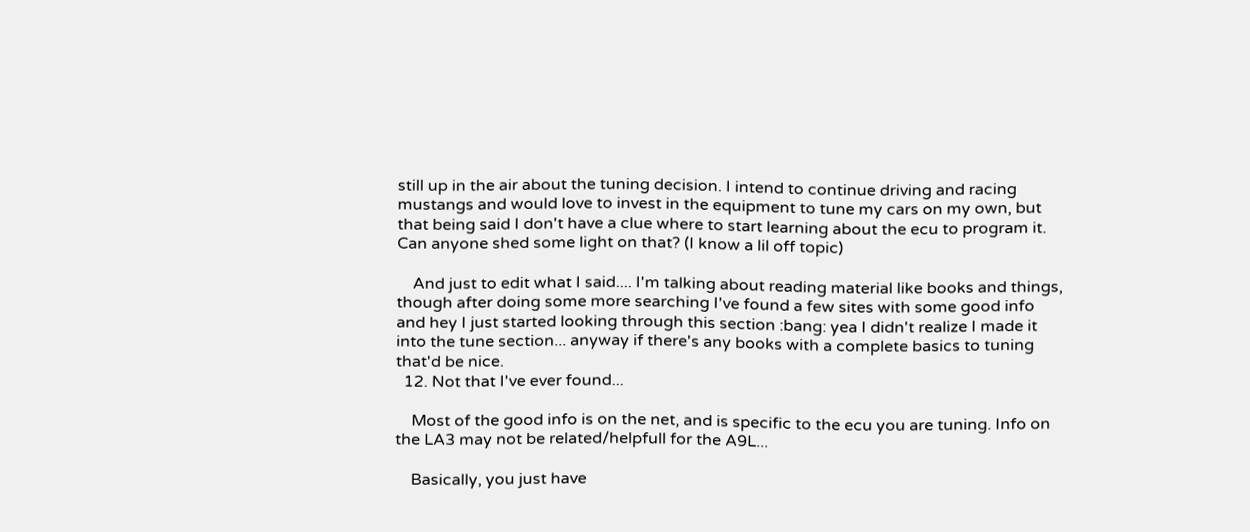still up in the air about the tuning decision. I intend to continue driving and racing mustangs and would love to invest in the equipment to tune my cars on my own, but that being said I don't have a clue where to start learning about the ecu to program it. Can anyone shed some light on that? (I know a lil off topic)

    And just to edit what I said.... I'm talking about reading material like books and things, though after doing some more searching I've found a few sites with some good info and hey I just started looking through this section :bang: yea I didn't realize I made it into the tune section... anyway if there's any books with a complete basics to tuning that'd be nice.
  12. Not that I've ever found...

    Most of the good info is on the net, and is specific to the ecu you are tuning. Info on the LA3 may not be related/helpfull for the A9L...

    Basically, you just have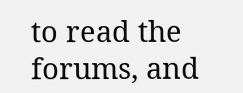to read the forums, and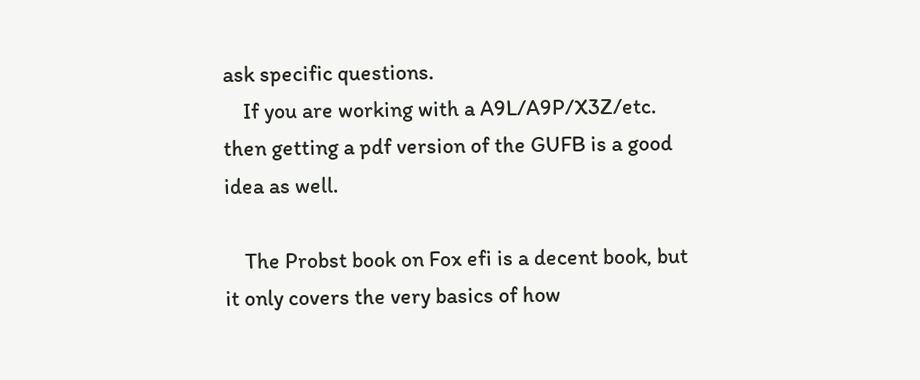ask specific questions.
    If you are working with a A9L/A9P/X3Z/etc. then getting a pdf version of the GUFB is a good idea as well.

    The Probst book on Fox efi is a decent book, but it only covers the very basics of how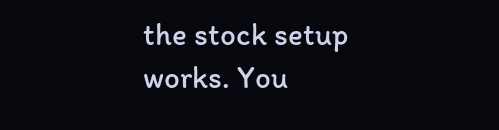the stock setup works. You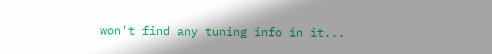won't find any tuning info in it...